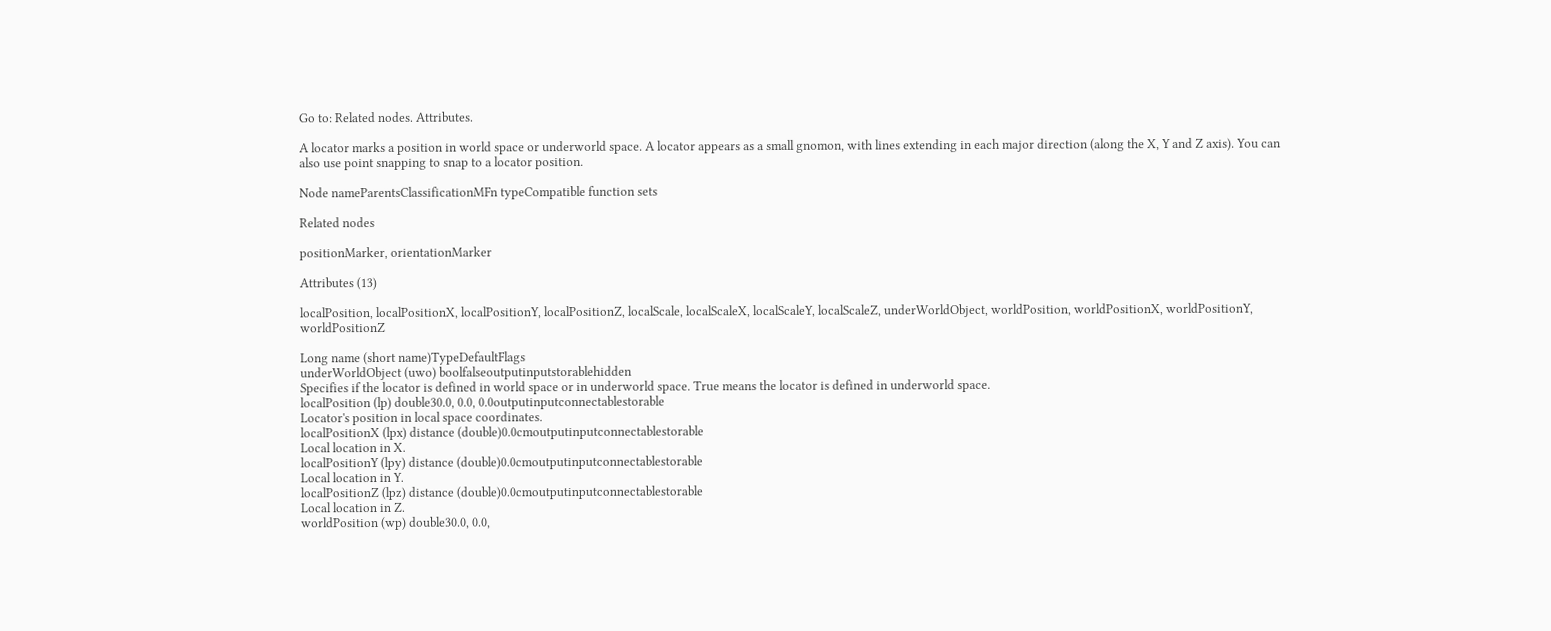Go to: Related nodes. Attributes.

A locator marks a position in world space or underworld space. A locator appears as a small gnomon, with lines extending in each major direction (along the X, Y and Z axis). You can also use point snapping to snap to a locator position.

Node nameParentsClassificationMFn typeCompatible function sets

Related nodes

positionMarker, orientationMarker

Attributes (13)

localPosition, localPositionX, localPositionY, localPositionZ, localScale, localScaleX, localScaleY, localScaleZ, underWorldObject, worldPosition, worldPositionX, worldPositionY, worldPositionZ

Long name (short name)TypeDefaultFlags
underWorldObject (uwo) boolfalseoutputinputstorablehidden
Specifies if the locator is defined in world space or in underworld space. True means the locator is defined in underworld space.
localPosition (lp) double30.0, 0.0, 0.0outputinputconnectablestorable
Locator's position in local space coordinates.
localPositionX (lpx) distance (double)0.0cmoutputinputconnectablestorable
Local location in X.
localPositionY (lpy) distance (double)0.0cmoutputinputconnectablestorable
Local location in Y.
localPositionZ (lpz) distance (double)0.0cmoutputinputconnectablestorable
Local location in Z.
worldPosition (wp) double30.0, 0.0,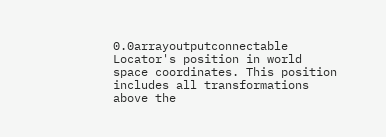0.0arrayoutputconnectable
Locator's position in world space coordinates. This position includes all transformations above the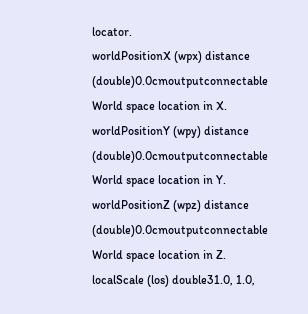locator.
worldPositionX (wpx) distance (double)0.0cmoutputconnectable
World space location in X.
worldPositionY (wpy) distance (double)0.0cmoutputconnectable
World space location in Y.
worldPositionZ (wpz) distance (double)0.0cmoutputconnectable
World space location in Z.
localScale (los) double31.0, 1.0,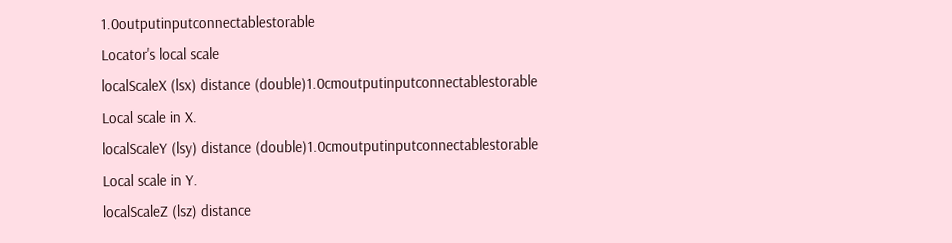1.0outputinputconnectablestorable
Locator's local scale
localScaleX (lsx) distance (double)1.0cmoutputinputconnectablestorable
Local scale in X.
localScaleY (lsy) distance (double)1.0cmoutputinputconnectablestorable
Local scale in Y.
localScaleZ (lsz) distance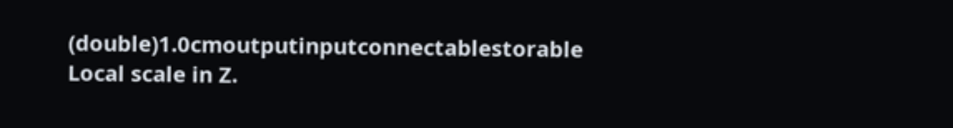(double)1.0cmoutputinputconnectablestorable
Local scale in Z.